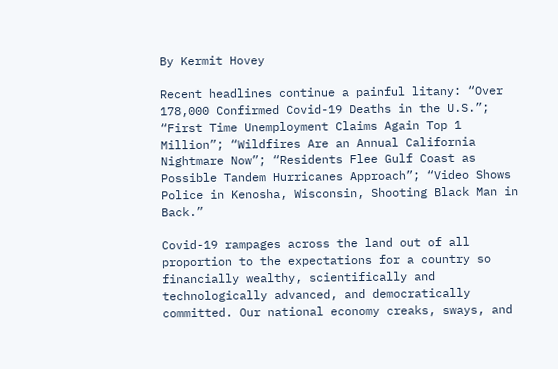By Kermit Hovey

Recent headlines continue a painful litany: “Over 178,000 Confirmed Covid-19 Deaths in the U.S.”; “First Time Unemployment Claims Again Top 1 Million”; “Wildfires Are an Annual California Nightmare Now”; “Residents Flee Gulf Coast as Possible Tandem Hurricanes Approach”; “Video Shows Police in Kenosha, Wisconsin, Shooting Black Man in Back.”

Covid-19 rampages across the land out of all proportion to the expectations for a country so financially wealthy, scientifically and technologically advanced, and democratically committed. Our national economy creaks, sways, and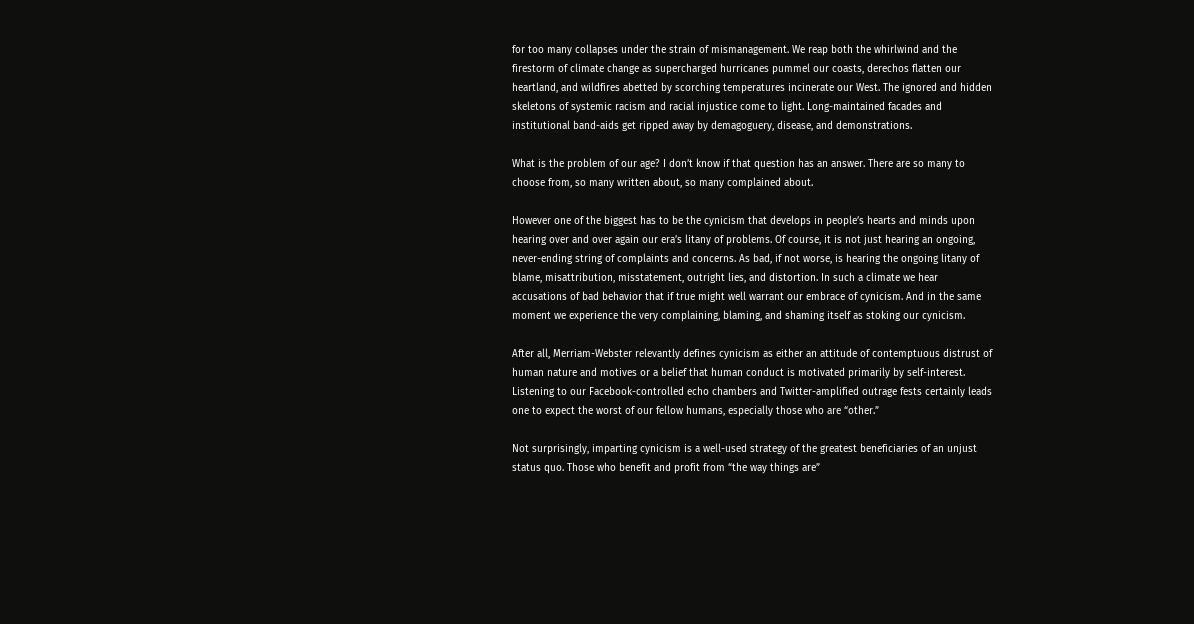for too many collapses under the strain of mismanagement. We reap both the whirlwind and the firestorm of climate change as supercharged hurricanes pummel our coasts, derechos flatten our heartland, and wildfires abetted by scorching temperatures incinerate our West. The ignored and hidden skeletons of systemic racism and racial injustice come to light. Long-maintained facades and institutional band-aids get ripped away by demagoguery, disease, and demonstrations.

What is the problem of our age? I don’t know if that question has an answer. There are so many to choose from, so many written about, so many complained about.

However one of the biggest has to be the cynicism that develops in people’s hearts and minds upon hearing over and over again our era’s litany of problems. Of course, it is not just hearing an ongoing, never-ending string of complaints and concerns. As bad, if not worse, is hearing the ongoing litany of blame, misattribution, misstatement, outright lies, and distortion. In such a climate we hear accusations of bad behavior that if true might well warrant our embrace of cynicism. And in the same moment we experience the very complaining, blaming, and shaming itself as stoking our cynicism.

After all, Merriam-Webster relevantly defines cynicism as either an attitude of contemptuous distrust of human nature and motives or a belief that human conduct is motivated primarily by self-interest. Listening to our Facebook-controlled echo chambers and Twitter-amplified outrage fests certainly leads one to expect the worst of our fellow humans, especially those who are “other.”

Not surprisingly, imparting cynicism is a well-used strategy of the greatest beneficiaries of an unjust status quo. Those who benefit and profit from “the way things are”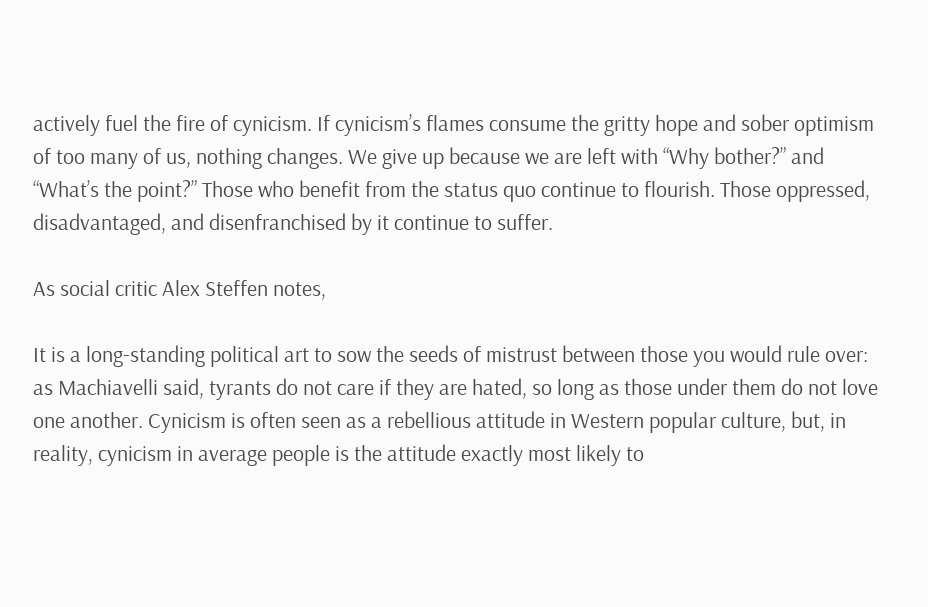actively fuel the fire of cynicism. If cynicism’s flames consume the gritty hope and sober optimism of too many of us, nothing changes. We give up because we are left with “Why bother?” and “What’s the point?” Those who benefit from the status quo continue to flourish. Those oppressed, disadvantaged, and disenfranchised by it continue to suffer.

As social critic Alex Steffen notes,

It is a long-standing political art to sow the seeds of mistrust between those you would rule over: as Machiavelli said, tyrants do not care if they are hated, so long as those under them do not love one another. Cynicism is often seen as a rebellious attitude in Western popular culture, but, in reality, cynicism in average people is the attitude exactly most likely to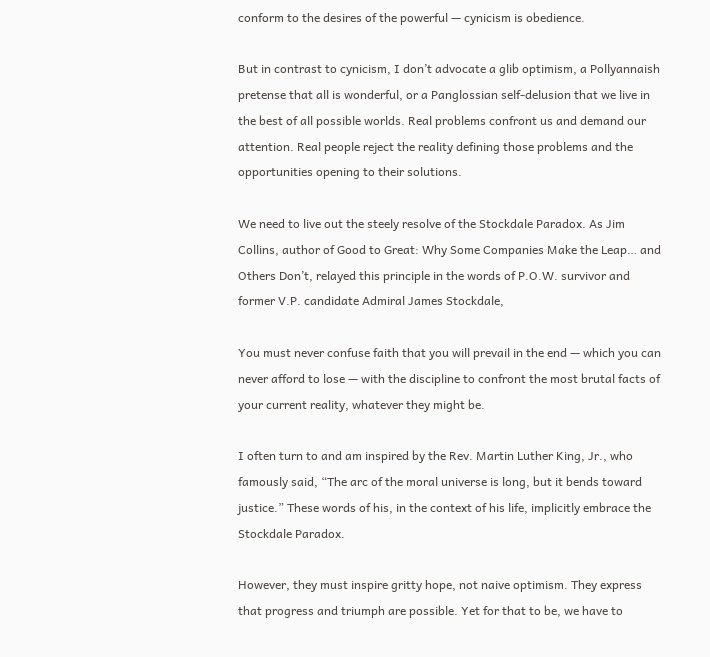conform to the desires of the powerful — cynicism is obedience.

But in contrast to cynicism, I don’t advocate a glib optimism, a Pollyannaish pretense that all is wonderful, or a Panglossian self-delusion that we live in the best of all possible worlds. Real problems confront us and demand our attention. Real people reject the reality defining those problems and the opportunities opening to their solutions.

We need to live out the steely resolve of the Stockdale Paradox. As Jim Collins, author of Good to Great: Why Some Companies Make the Leap… and Others Don’t, relayed this principle in the words of P.O.W. survivor and former V.P. candidate Admiral James Stockdale,

You must never confuse faith that you will prevail in the end — which you can never afford to lose — with the discipline to confront the most brutal facts of your current reality, whatever they might be.

I often turn to and am inspired by the Rev. Martin Luther King, Jr., who famously said, “The arc of the moral universe is long, but it bends toward justice.” These words of his, in the context of his life, implicitly embrace the Stockdale Paradox.

However, they must inspire gritty hope, not naive optimism. They express that progress and triumph are possible. Yet for that to be, we have to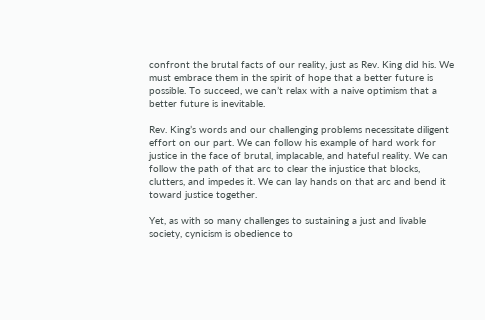confront the brutal facts of our reality, just as Rev. King did his. We must embrace them in the spirit of hope that a better future is possible. To succeed, we can’t relax with a naive optimism that a better future is inevitable.

Rev. King’s words and our challenging problems necessitate diligent effort on our part. We can follow his example of hard work for justice in the face of brutal, implacable, and hateful reality. We can follow the path of that arc to clear the injustice that blocks, clutters, and impedes it. We can lay hands on that arc and bend it toward justice together.

Yet, as with so many challenges to sustaining a just and livable society, cynicism is obedience to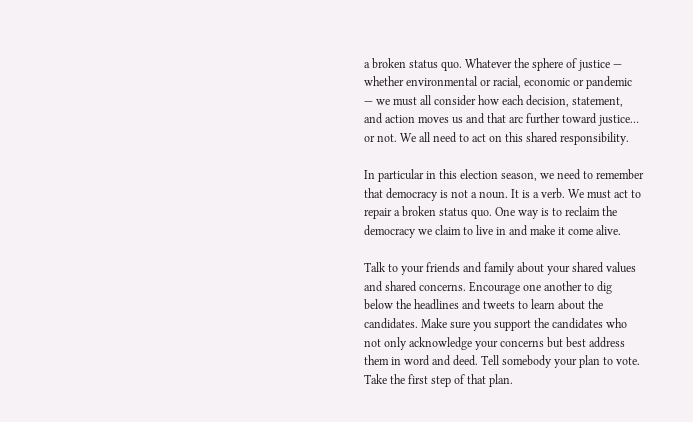a broken status quo. Whatever the sphere of justice — whether environmental or racial, economic or pandemic — we must all consider how each decision, statement, and action moves us and that arc further toward justice… or not. We all need to act on this shared responsibility.

In particular in this election season, we need to remember that democracy is not a noun. It is a verb. We must act to repair a broken status quo. One way is to reclaim the democracy we claim to live in and make it come alive.

Talk to your friends and family about your shared values and shared concerns. Encourage one another to dig below the headlines and tweets to learn about the candidates. Make sure you support the candidates who not only acknowledge your concerns but best address them in word and deed. Tell somebody your plan to vote. Take the first step of that plan.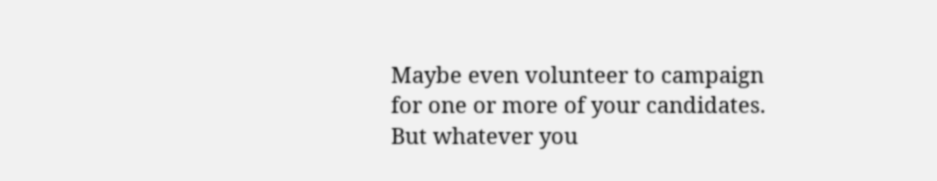Maybe even volunteer to campaign for one or more of your candidates. But whatever you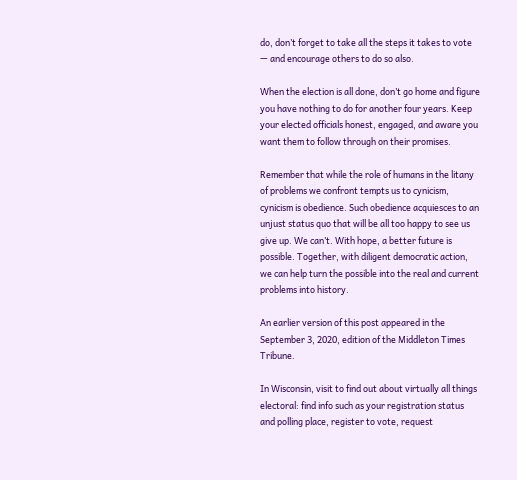do, don’t forget to take all the steps it takes to vote — and encourage others to do so also.

When the election is all done, don’t go home and figure you have nothing to do for another four years. Keep your elected officials honest, engaged, and aware you want them to follow through on their promises.

Remember that while the role of humans in the litany of problems we confront tempts us to cynicism, cynicism is obedience. Such obedience acquiesces to an unjust status quo that will be all too happy to see us give up. We can’t. With hope, a better future is possible. Together, with diligent democratic action, we can help turn the possible into the real and current problems into history.

An earlier version of this post appeared in the September 3, 2020, edition of the Middleton Times Tribune.

In Wisconsin, visit to find out about virtually all things electoral: find info such as your registration status and polling place, register to vote, request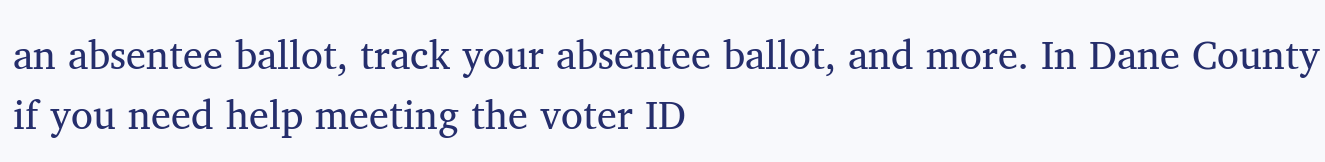an absentee ballot, track your absentee ballot, and more. In Dane County if you need help meeting the voter ID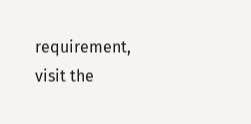requirement, visit the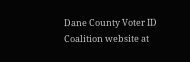Dane County Voter ID Coalition website at